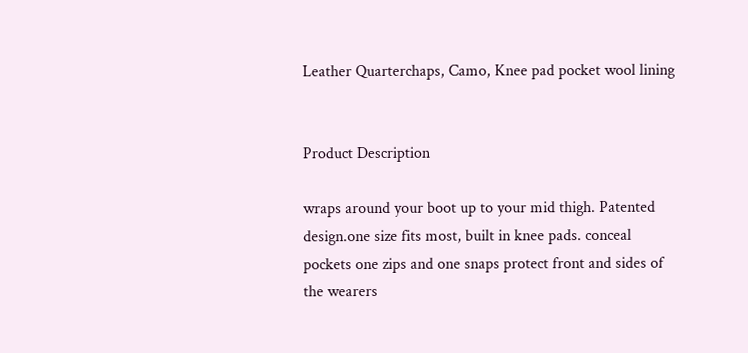Leather Quarterchaps, Camo, Knee pad pocket wool lining


Product Description

wraps around your boot up to your mid thigh. Patented design.one size fits most, built in knee pads. conceal pockets one zips and one snaps protect front and sides of the wearers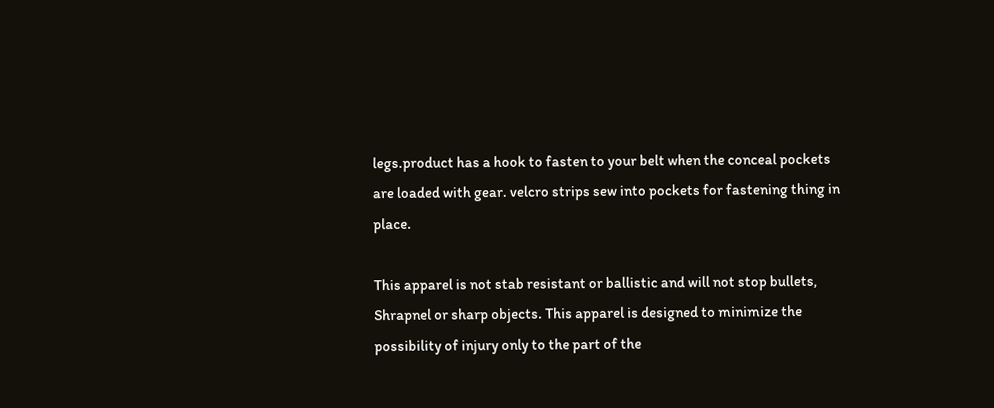legs.product has a hook to fasten to your belt when the conceal pockets are loaded with gear. velcro strips sew into pockets for fastening thing in place.

This apparel is not stab resistant or ballistic and will not stop bullets, Shrapnel or sharp objects. This apparel is designed to minimize the possibility of injury only to the part of the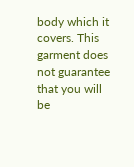body which it covers. This garment does not guarantee that you will be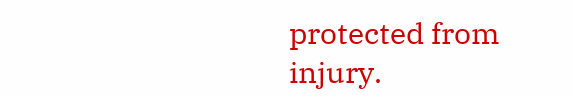protected from injury.